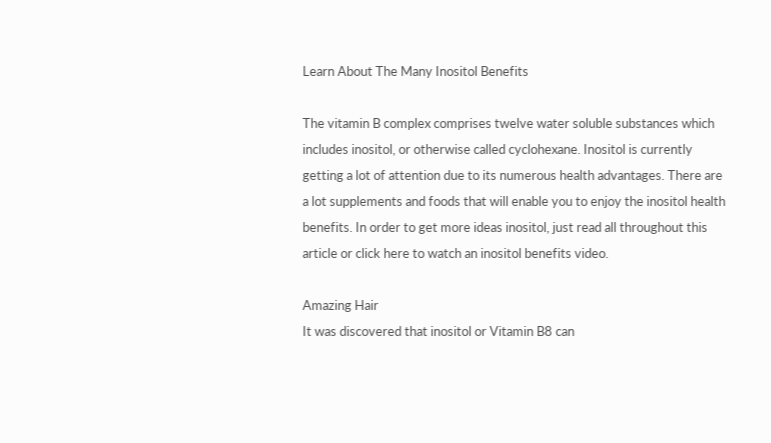Learn About The Many Inositol Benefits

The vitamin B complex comprises twelve water soluble substances which includes inositol, or otherwise called cyclohexane. Inositol is currently getting a lot of attention due to its numerous health advantages. There are a lot supplements and foods that will enable you to enjoy the inositol health benefits. In order to get more ideas inositol, just read all throughout this article or click here to watch an inositol benefits video.

Amazing Hair
It was discovered that inositol or Vitamin B8 can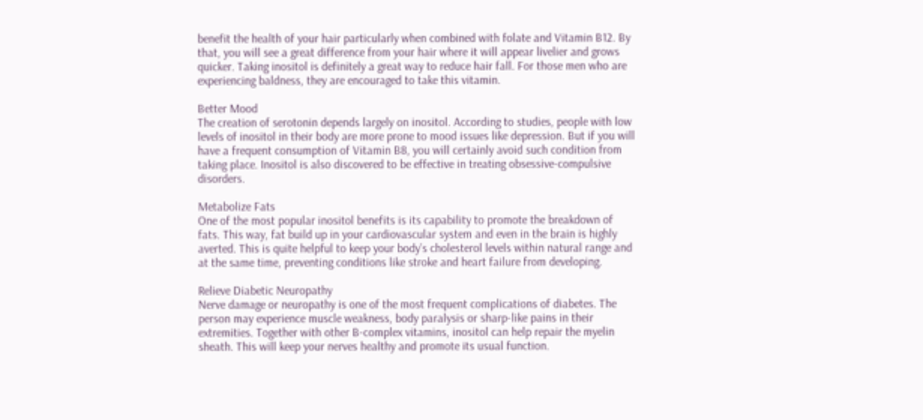benefit the health of your hair particularly when combined with folate and Vitamin B12. By that, you will see a great difference from your hair where it will appear livelier and grows quicker. Taking inositol is definitely a great way to reduce hair fall. For those men who are experiencing baldness, they are encouraged to take this vitamin.

Better Mood
The creation of serotonin depends largely on inositol. According to studies, people with low levels of inositol in their body are more prone to mood issues like depression. But if you will have a frequent consumption of Vitamin B8, you will certainly avoid such condition from taking place. Inositol is also discovered to be effective in treating obsessive-compulsive disorders.

Metabolize Fats
One of the most popular inositol benefits is its capability to promote the breakdown of fats. This way, fat build up in your cardiovascular system and even in the brain is highly averted. This is quite helpful to keep your body’s cholesterol levels within natural range and at the same time, preventing conditions like stroke and heart failure from developing.

Relieve Diabetic Neuropathy
Nerve damage or neuropathy is one of the most frequent complications of diabetes. The person may experience muscle weakness, body paralysis or sharp-like pains in their extremities. Together with other B-complex vitamins, inositol can help repair the myelin sheath. This will keep your nerves healthy and promote its usual function.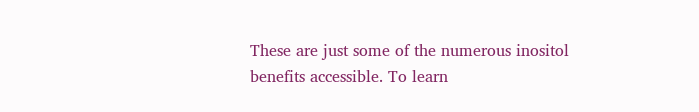These are just some of the numerous inositol benefits accessible. To learn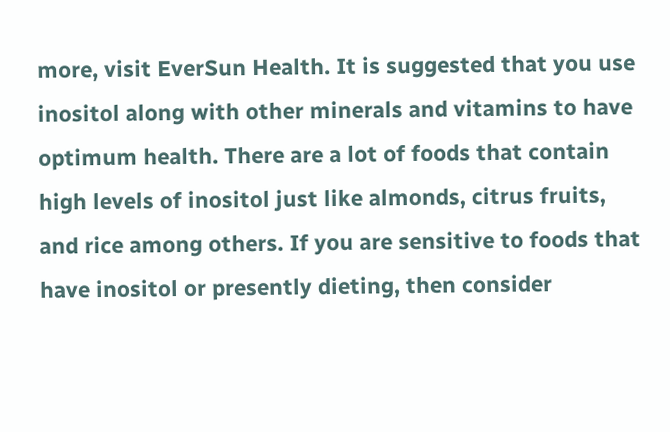more, visit EverSun Health. It is suggested that you use inositol along with other minerals and vitamins to have optimum health. There are a lot of foods that contain high levels of inositol just like almonds, citrus fruits, and rice among others. If you are sensitive to foods that have inositol or presently dieting, then consider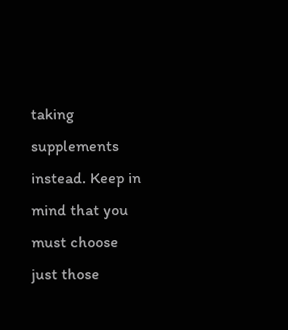taking supplements instead. Keep in mind that you must choose just those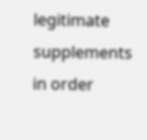legitimate supplements in order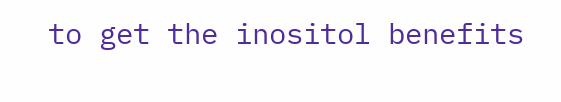to get the inositol benefits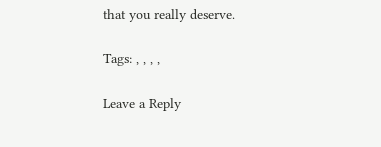that you really deserve.

Tags: , , , ,

Leave a Reply